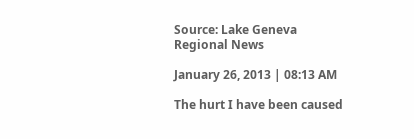Source: Lake Geneva Regional News

January 26, 2013 | 08:13 AM

The hurt I have been caused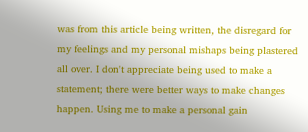was from this article being written, the disregard for my feelings and my personal mishaps being plastered all over. I don't appreciate being used to make a statement; there were better ways to make changes happen. Using me to make a personal gain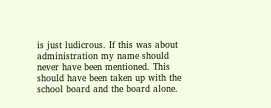is just ludicrous. If this was about administration my name should never have been mentioned. This should have been taken up with the school board and the board alone.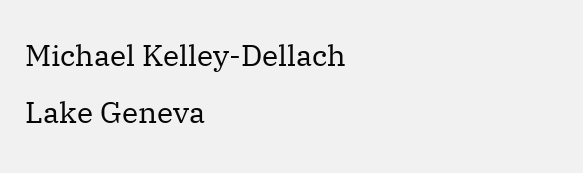Michael Kelley-Dellach
Lake Geneva